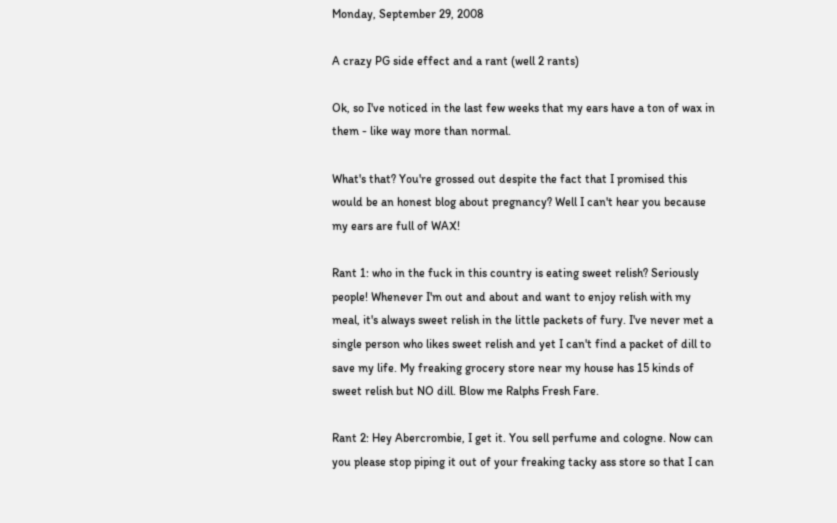Monday, September 29, 2008

A crazy PG side effect and a rant (well 2 rants)

Ok, so I've noticed in the last few weeks that my ears have a ton of wax in them - like way more than normal.

What's that? You're grossed out despite the fact that I promised this would be an honest blog about pregnancy? Well I can't hear you because my ears are full of WAX!

Rant 1: who in the fuck in this country is eating sweet relish? Seriously people! Whenever I'm out and about and want to enjoy relish with my meal, it's always sweet relish in the little packets of fury. I've never met a single person who likes sweet relish and yet I can't find a packet of dill to save my life. My freaking grocery store near my house has 15 kinds of sweet relish but NO dill. Blow me Ralphs Fresh Fare.

Rant 2: Hey Abercrombie, I get it. You sell perfume and cologne. Now can you please stop piping it out of your freaking tacky ass store so that I can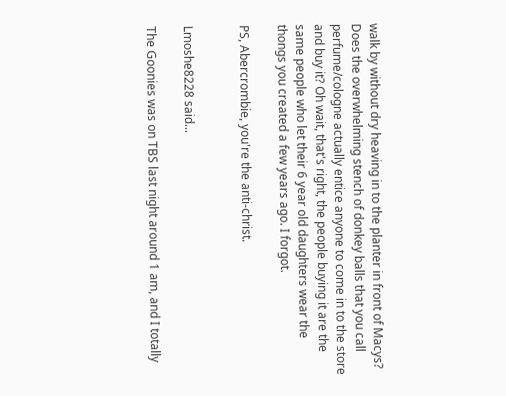walk by without dry heaving in to the planter in front of Macys? Does the overwhelming stench of donkey balls that you call perfume/cologne actually entice anyone to come in to the store and buy it? Oh wait, that's right, the people buying it are the same people who let their 6 year old daughters wear the thongs you created a few years ago. I forgot.

PS, Abercrombie, you're the anti-christ.


Lmoshe8228 said...

The Goonies was on TBS last night around 1 am, and I totally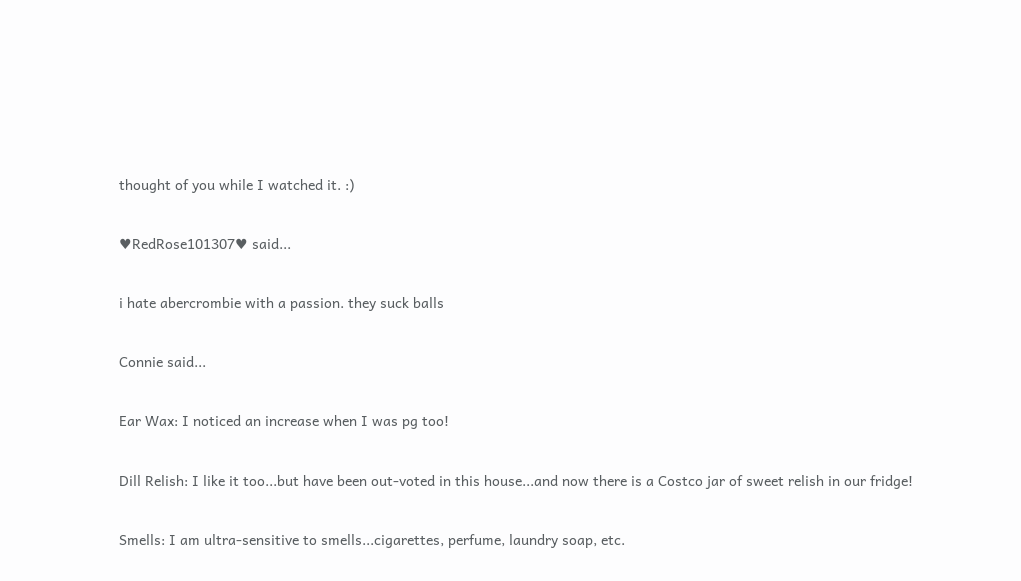thought of you while I watched it. :)

♥RedRose101307♥ said...

i hate abercrombie with a passion. they suck balls

Connie said...

Ear Wax: I noticed an increase when I was pg too!

Dill Relish: I like it too...but have been out-voted in this house...and now there is a Costco jar of sweet relish in our fridge!

Smells: I am ultra-sensitive to smells...cigarettes, perfume, laundry soap, etc.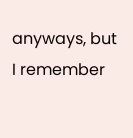anyways, but I remember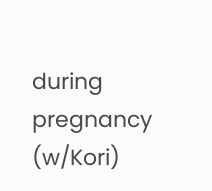during pregnancy (w/Kori)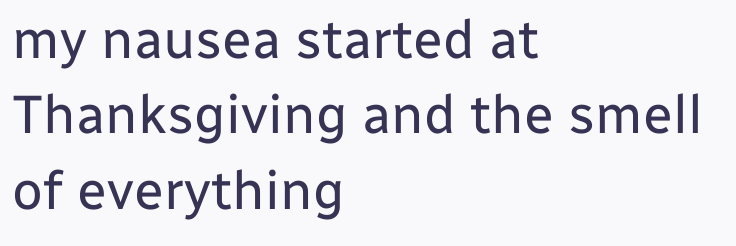my nausea started at Thanksgiving and the smell of everything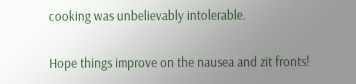cooking was unbelievably intolerable.

Hope things improve on the nausea and zit fronts!